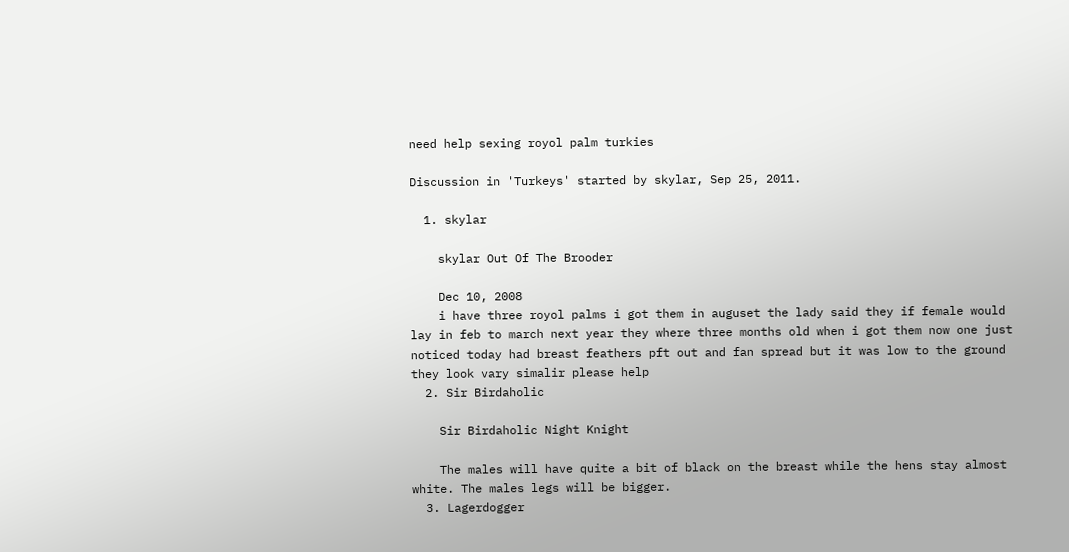need help sexing royol palm turkies

Discussion in 'Turkeys' started by skylar, Sep 25, 2011.

  1. skylar

    skylar Out Of The Brooder

    Dec 10, 2008
    i have three royol palms i got them in auguset the lady said they if female would lay in feb to march next year they where three months old when i got them now one just noticed today had breast feathers pft out and fan spread but it was low to the ground they look vary simalir please help
  2. Sir Birdaholic

    Sir Birdaholic Night Knight

    The males will have quite a bit of black on the breast while the hens stay almost white. The males legs will be bigger.
  3. Lagerdogger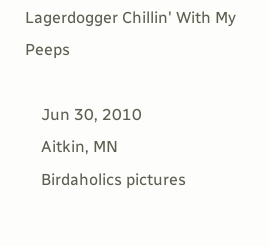Lagerdogger Chillin' With My Peeps

    Jun 30, 2010
    Aitkin, MN
    Birdaholics pictures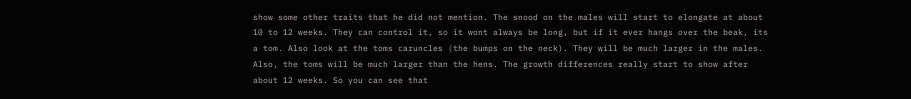show some other traits that he did not mention. The snood on the males will start to elongate at about 10 to 12 weeks. They can control it, so it wont always be long, but if it ever hangs over the beak, its a tom. Also look at the toms caruncles (the bumps on the neck). They will be much larger in the males. Also, the toms will be much larger than the hens. The growth differences really start to show after about 12 weeks. So you can see that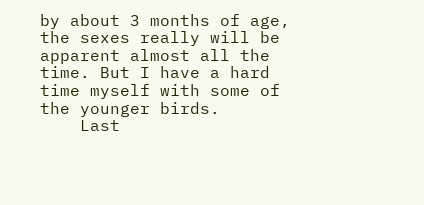by about 3 months of age, the sexes really will be apparent almost all the time. But I have a hard time myself with some of the younger birds.
    Last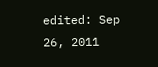edited: Sep 26, 2011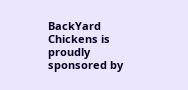BackYard Chickens is proudly sponsored by